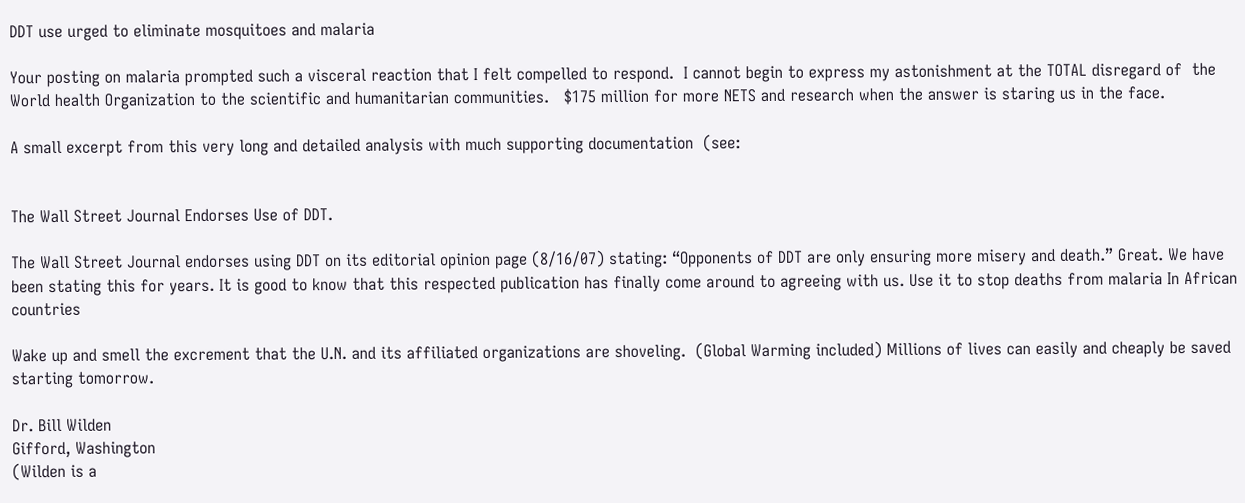DDT use urged to eliminate mosquitoes and malaria

Your posting on malaria prompted such a visceral reaction that I felt compelled to respond.  I cannot begin to express my astonishment at the TOTAL disregard of  the World health Organization to the scientific and humanitarian communities.   $175 million for more NETS and research when the answer is staring us in the face.

A small excerpt from this very long and detailed analysis with much supporting documentation  (see:


The Wall Street Journal Endorses Use of DDT.

The Wall Street Journal endorses using DDT on its editorial opinion page (8/16/07) stating: “Opponents of DDT are only ensuring more misery and death.” Great. We have been stating this for years. It is good to know that this respected publication has finally come around to agreeing with us. Use it to stop deaths from malaria In African countries

Wake up and smell the excrement that the U.N. and its affiliated organizations are shoveling.  (Global Warming included) Millions of lives can easily and cheaply be saved starting tomorrow.

Dr. Bill Wilden
Gifford, Washington
(Wilden is a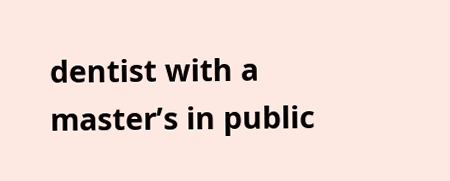dentist with a master’s in public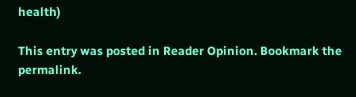health)

This entry was posted in Reader Opinion. Bookmark the permalink.